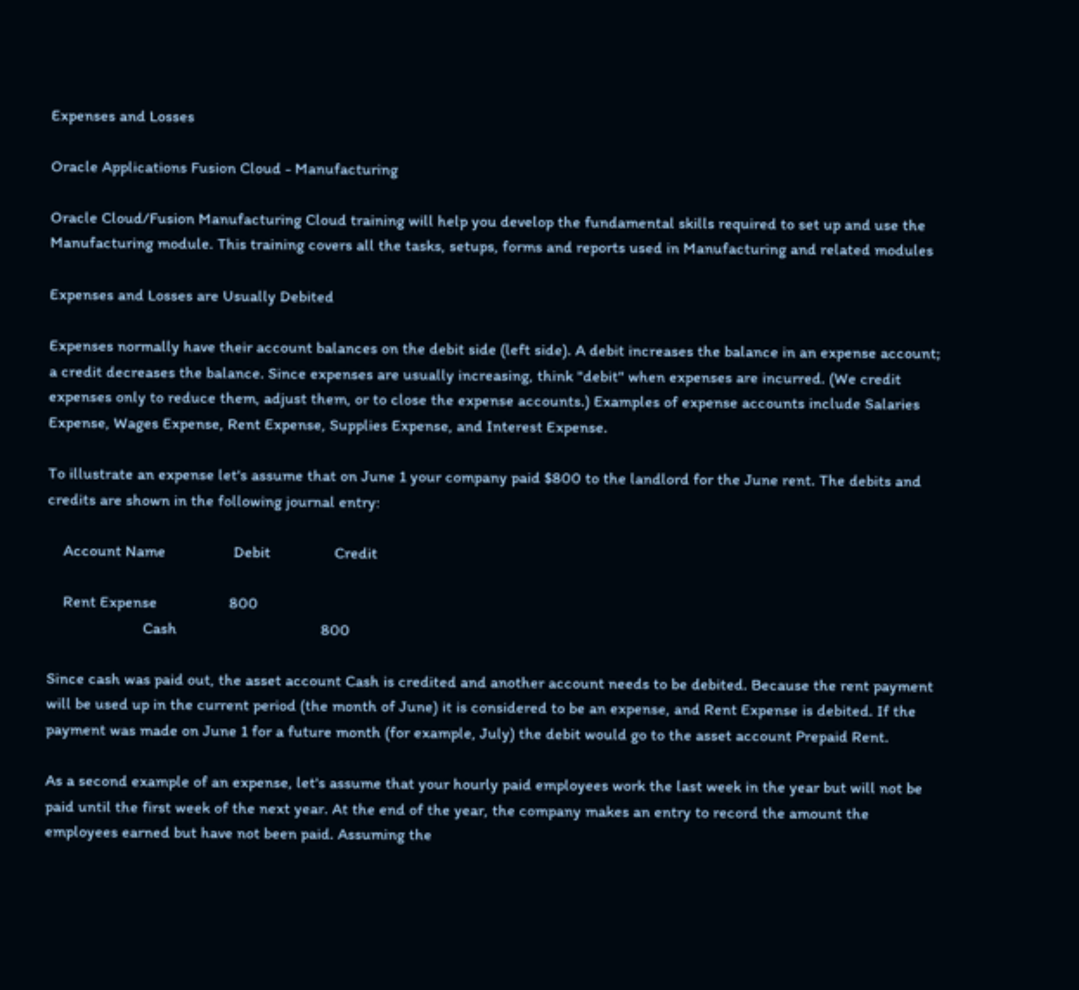Expenses and Losses

Oracle Applications Fusion Cloud - Manufacturing

Oracle Cloud/Fusion Manufacturing Cloud training will help you develop the fundamental skills required to set up and use the Manufacturing module. This training covers all the tasks, setups, forms and reports used in Manufacturing and related modules

Expenses and Losses are Usually Debited

Expenses normally have their account balances on the debit side (left side). A debit increases the balance in an expense account; a credit decreases the balance. Since expenses are usually increasing, think "debit" when expenses are incurred. (We credit expenses only to reduce them, adjust them, or to close the expense accounts.) Examples of expense accounts include Salaries Expense, Wages Expense, Rent Expense, Supplies Expense, and Interest Expense.

To illustrate an expense let's assume that on June 1 your company paid $800 to the landlord for the June rent. The debits and credits are shown in the following journal entry:

    Account Name                 Debit                Credit

    Rent Expense                  800
                        Cash                                    800

Since cash was paid out, the asset account Cash is credited and another account needs to be debited. Because the rent payment will be used up in the current period (the month of June) it is considered to be an expense, and Rent Expense is debited. If the payment was made on June 1 for a future month (for example, July) the debit would go to the asset account Prepaid Rent.

As a second example of an expense, let's assume that your hourly paid employees work the last week in the year but will not be paid until the first week of the next year. At the end of the year, the company makes an entry to record the amount the employees earned but have not been paid. Assuming the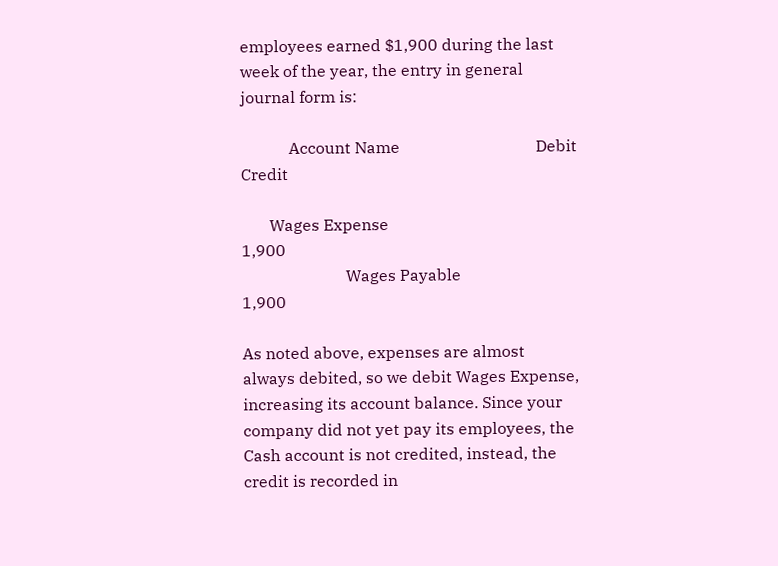employees earned $1,900 during the last week of the year, the entry in general journal form is:

            Account Name                                  Debit                 Credit

       Wages Expense                                      1,900
                          Wages Payable                                           1,900

As noted above, expenses are almost always debited, so we debit Wages Expense, increasing its account balance. Since your company did not yet pay its employees, the Cash account is not credited, instead, the credit is recorded in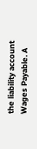the liability account Wages Payable. A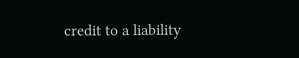credit to a liability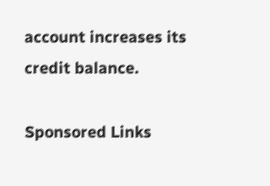account increases its credit balance.

Sponsored Links